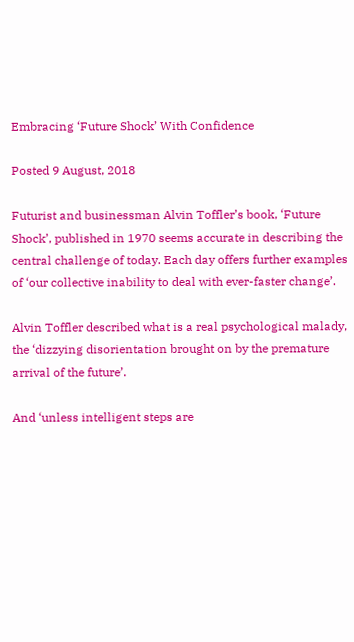Embracing ‘Future Shock’ With Confidence

Posted 9 August, 2018

Futurist and businessman Alvin Toffler’s book, ‘Future Shock’, published in 1970 seems accurate in describing the central challenge of today. Each day offers further examples of ‘our collective inability to deal with ever-faster change’.

Alvin Toffler described what is a real psychological malady, the ‘dizzying disorientation brought on by the premature arrival of the future’.

And ‘unless intelligent steps are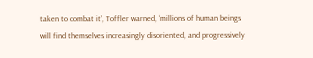taken to combat it’, Toffler warned, ‘millions of human beings will find themselves increasingly disoriented, and progressively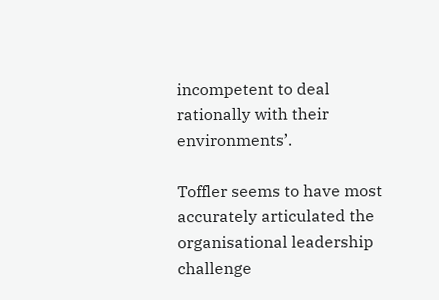incompetent to deal rationally with their environments’.

Toffler seems to have most accurately articulated the organisational leadership challenge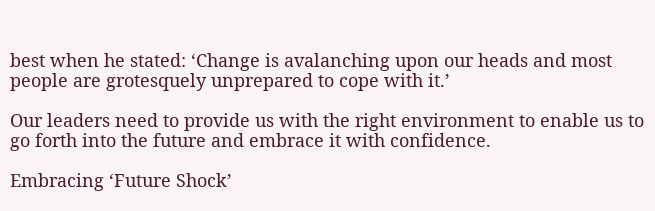best when he stated: ‘Change is avalanching upon our heads and most people are grotesquely unprepared to cope with it.’

Our leaders need to provide us with the right environment to enable us to go forth into the future and embrace it with confidence.

Embracing ‘Future Shock’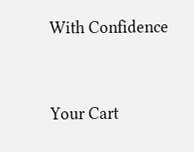With Confidence


Your Cart